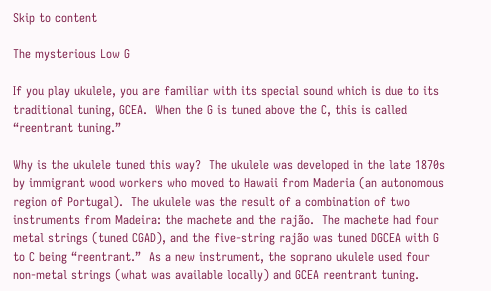Skip to content

The mysterious Low G

If you play ukulele, you are familiar with its special sound which is due to its traditional tuning, GCEA.  When the G is tuned above the C, this is called “reentrant tuning.”

Why is the ukulele tuned this way?  The ukulele was developed in the late 1870s by immigrant wood workers who moved to Hawaii from Maderia (an autonomous region of Portugal).  The ukulele was the result of a combination of two instruments from Madeira: the machete and the rajão.  The machete had four metal strings (tuned CGAD), and the five-string rajão was tuned DGCEA with G to C being “reentrant.”  As a new instrument, the soprano ukulele used four non-metal strings (what was available locally) and GCEA reentrant tuning.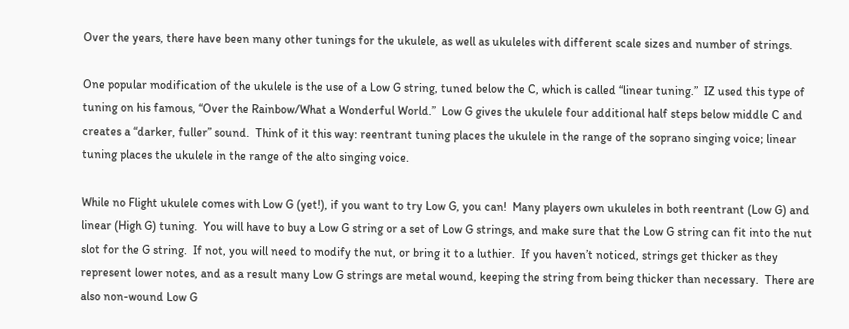Over the years, there have been many other tunings for the ukulele, as well as ukuleles with different scale sizes and number of strings.

One popular modification of the ukulele is the use of a Low G string, tuned below the C, which is called “linear tuning.”  IZ used this type of tuning on his famous, “Over the Rainbow/What a Wonderful World.”  Low G gives the ukulele four additional half steps below middle C and creates a “darker, fuller” sound.  Think of it this way: reentrant tuning places the ukulele in the range of the soprano singing voice; linear tuning places the ukulele in the range of the alto singing voice.

While no Flight ukulele comes with Low G (yet!), if you want to try Low G, you can!  Many players own ukuleles in both reentrant (Low G) and linear (High G) tuning.  You will have to buy a Low G string or a set of Low G strings, and make sure that the Low G string can fit into the nut slot for the G string.  If not, you will need to modify the nut, or bring it to a luthier.  If you haven’t noticed, strings get thicker as they represent lower notes, and as a result many Low G strings are metal wound, keeping the string from being thicker than necessary.  There are also non-wound Low G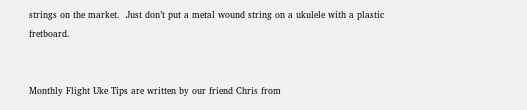strings on the market.  Just don’t put a metal wound string on a ukulele with a plastic fretboard.


Monthly Flight Uke Tips are written by our friend Chris from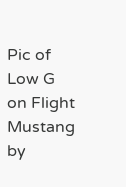Pic of Low G on Flight Mustang by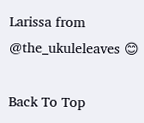Larissa from @the_ukuleleaves 😊

Back To Top